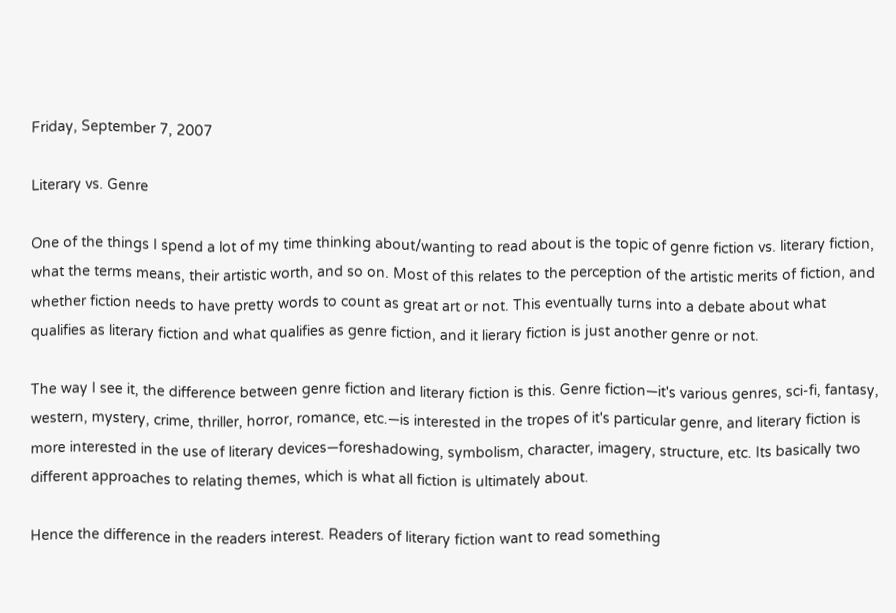Friday, September 7, 2007

Literary vs. Genre

One of the things I spend a lot of my time thinking about/wanting to read about is the topic of genre fiction vs. literary fiction, what the terms means, their artistic worth, and so on. Most of this relates to the perception of the artistic merits of fiction, and whether fiction needs to have pretty words to count as great art or not. This eventually turns into a debate about what qualifies as literary fiction and what qualifies as genre fiction, and it lierary fiction is just another genre or not.

The way I see it, the difference between genre fiction and literary fiction is this. Genre fiction—it's various genres, sci-fi, fantasy, western, mystery, crime, thriller, horror, romance, etc.—is interested in the tropes of it's particular genre, and literary fiction is more interested in the use of literary devices—foreshadowing, symbolism, character, imagery, structure, etc. Its basically two different approaches to relating themes, which is what all fiction is ultimately about.

Hence the difference in the readers interest. Readers of literary fiction want to read something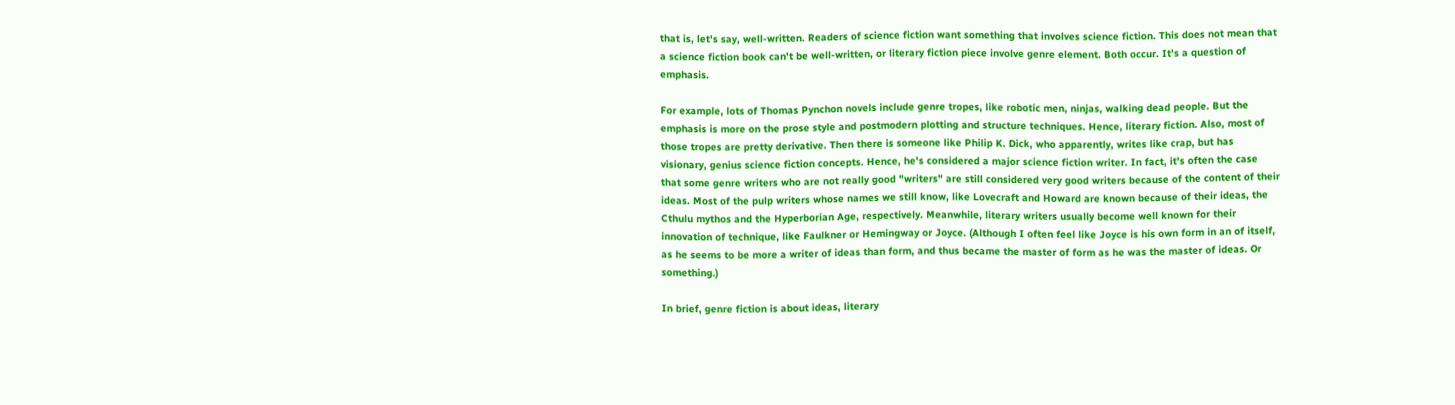that is, let's say, well-written. Readers of science fiction want something that involves science fiction. This does not mean that a science fiction book can't be well-written, or literary fiction piece involve genre element. Both occur. It's a question of emphasis.

For example, lots of Thomas Pynchon novels include genre tropes, like robotic men, ninjas, walking dead people. But the emphasis is more on the prose style and postmodern plotting and structure techniques. Hence, literary fiction. Also, most of those tropes are pretty derivative. Then there is someone like Philip K. Dick, who apparently, writes like crap, but has visionary, genius science fiction concepts. Hence, he's considered a major science fiction writer. In fact, it's often the case that some genre writers who are not really good "writers" are still considered very good writers because of the content of their ideas. Most of the pulp writers whose names we still know, like Lovecraft and Howard are known because of their ideas, the Cthulu mythos and the Hyperborian Age, respectively. Meanwhile, literary writers usually become well known for their innovation of technique, like Faulkner or Hemingway or Joyce. (Although I often feel like Joyce is his own form in an of itself, as he seems to be more a writer of ideas than form, and thus became the master of form as he was the master of ideas. Or something.)

In brief, genre fiction is about ideas, literary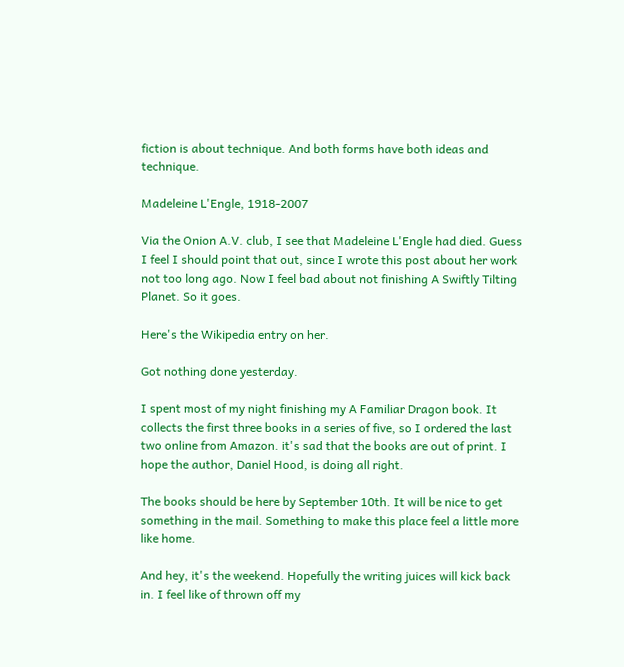fiction is about technique. And both forms have both ideas and technique.

Madeleine L'Engle, 1918-2007

Via the Onion A.V. club, I see that Madeleine L'Engle had died. Guess I feel I should point that out, since I wrote this post about her work not too long ago. Now I feel bad about not finishing A Swiftly Tilting Planet. So it goes.

Here's the Wikipedia entry on her.

Got nothing done yesterday.

I spent most of my night finishing my A Familiar Dragon book. It collects the first three books in a series of five, so I ordered the last two online from Amazon. it's sad that the books are out of print. I hope the author, Daniel Hood, is doing all right.

The books should be here by September 10th. It will be nice to get something in the mail. Something to make this place feel a little more like home.

And hey, it's the weekend. Hopefully the writing juices will kick back in. I feel like of thrown off my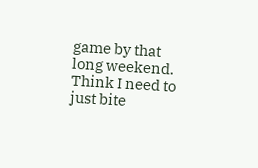game by that long weekend. Think I need to just bite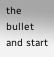the bullet and start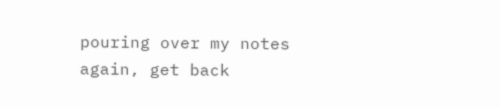pouring over my notes again, get back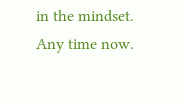in the mindset. Any time now.